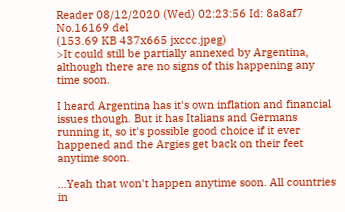Reader 08/12/2020 (Wed) 02:23:56 Id: 8a8af7 No.16169 del
(153.69 KB 437x665 jxccc.jpeg)
>It could still be partially annexed by Argentina, although there are no signs of this happening any time soon.

I heard Argentina has it's own inflation and financial issues though. But it has Italians and Germans running it, so it's possible good choice if it ever happened and the Argies get back on their feet anytime soon.

...Yeah that won't happen anytime soon. All countries in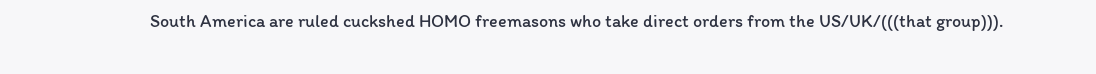South America are ruled cuckshed HOMO freemasons who take direct orders from the US/UK/(((that group))).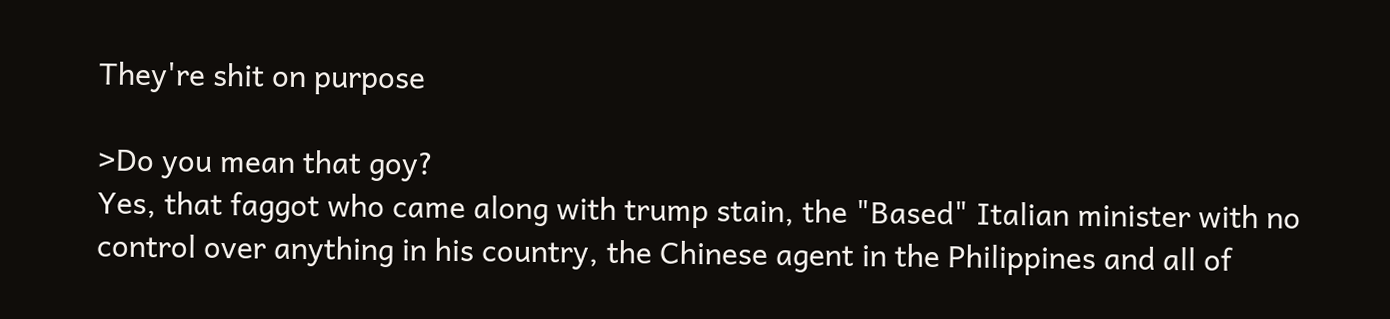They're shit on purpose

>Do you mean that goy?
Yes, that faggot who came along with trump stain, the "Based" Italian minister with no control over anything in his country, the Chinese agent in the Philippines and all of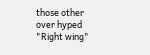those other over hyped "Right wing"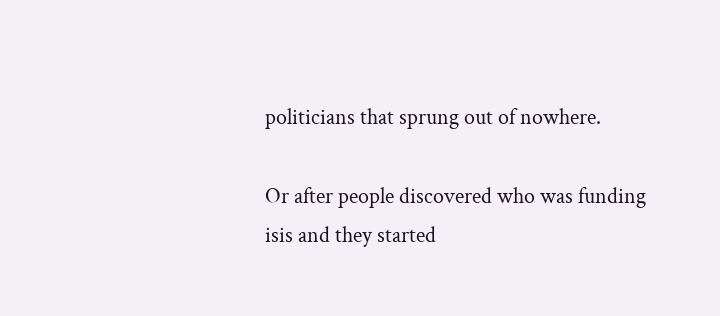politicians that sprung out of nowhere.

Or after people discovered who was funding isis and they started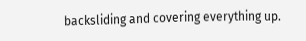backsliding and covering everything up.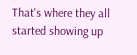That's where they all started showing up